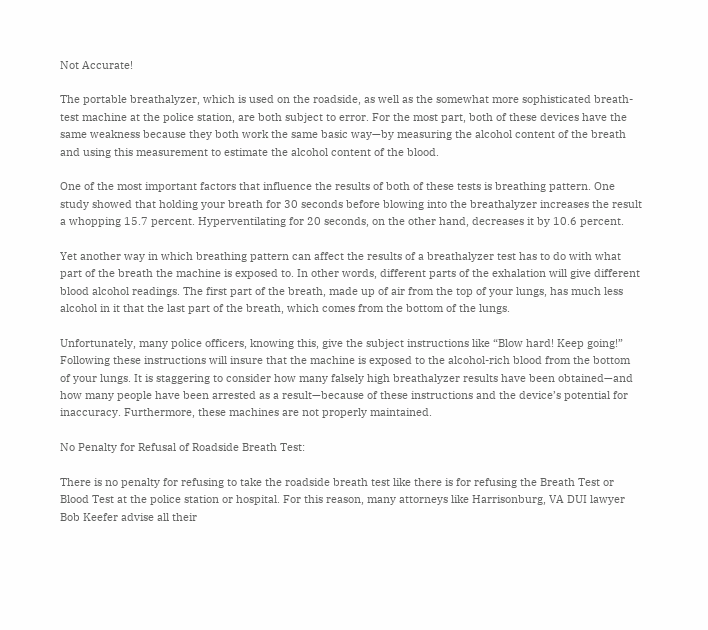Not Accurate!

The portable breathalyzer, which is used on the roadside, as well as the somewhat more sophisticated breath-test machine at the police station, are both subject to error. For the most part, both of these devices have the same weakness because they both work the same basic way—by measuring the alcohol content of the breath and using this measurement to estimate the alcohol content of the blood.

One of the most important factors that influence the results of both of these tests is breathing pattern. One study showed that holding your breath for 30 seconds before blowing into the breathalyzer increases the result a whopping 15.7 percent. Hyperventilating for 20 seconds, on the other hand, decreases it by 10.6 percent.

Yet another way in which breathing pattern can affect the results of a breathalyzer test has to do with what part of the breath the machine is exposed to. In other words, different parts of the exhalation will give different blood alcohol readings. The first part of the breath, made up of air from the top of your lungs, has much less alcohol in it that the last part of the breath, which comes from the bottom of the lungs.

Unfortunately, many police officers, knowing this, give the subject instructions like “Blow hard! Keep going!” Following these instructions will insure that the machine is exposed to the alcohol-rich blood from the bottom of your lungs. It is staggering to consider how many falsely high breathalyzer results have been obtained—and how many people have been arrested as a result—because of these instructions and the device’s potential for inaccuracy. Furthermore, these machines are not properly maintained.

No Penalty for Refusal of Roadside Breath Test:

There is no penalty for refusing to take the roadside breath test like there is for refusing the Breath Test or Blood Test at the police station or hospital. For this reason, many attorneys like Harrisonburg, VA DUI lawyer Bob Keefer advise all their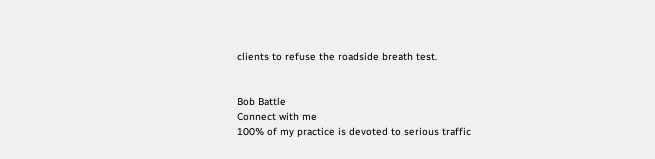clients to refuse the roadside breath test.


Bob Battle
Connect with me
100% of my practice is devoted to serious traffic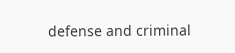defense and criminal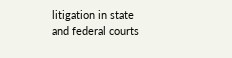litigation in state and federal courts